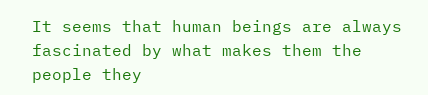It seems that human beings are always fascinated by what makes them the people they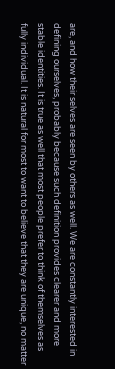are, and how their selves are seen by others as well. We are constantly interested in defining ourselves, probably because such definition provides clearer and more stable identities. It is true as well that most people prefer to think of themselves as fully individual. It is natural for most to want to believe that they are unique, no matter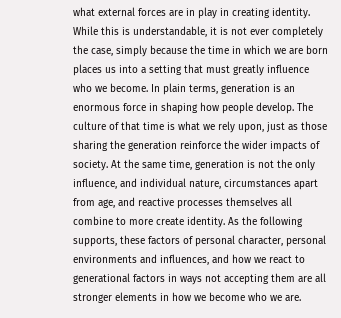what external forces are in play in creating identity. While this is understandable, it is not ever completely the case, simply because the time in which we are born places us into a setting that must greatly influence who we become. In plain terms, generation is an enormous force in shaping how people develop. The culture of that time is what we rely upon, just as those sharing the generation reinforce the wider impacts of society. At the same time, generation is not the only influence, and individual nature, circumstances apart from age, and reactive processes themselves all combine to more create identity. As the following supports, these factors of personal character, personal environments and influences, and how we react to generational factors in ways not accepting them are all stronger elements in how we become who we are.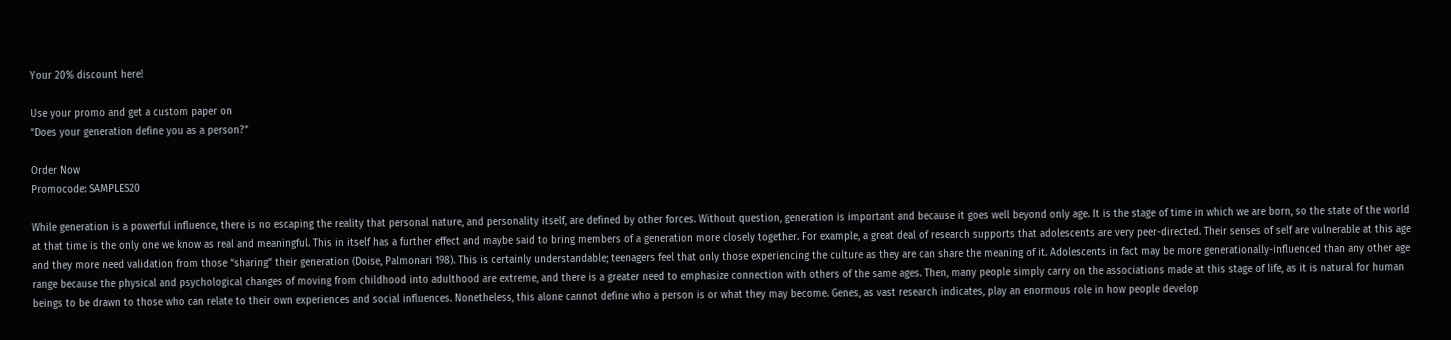Your 20% discount here!

Use your promo and get a custom paper on
“Does your generation define you as a person?”

Order Now
Promocode: SAMPLES20

While generation is a powerful influence, there is no escaping the reality that personal nature, and personality itself, are defined by other forces. Without question, generation is important and because it goes well beyond only age. It is the stage of time in which we are born, so the state of the world at that time is the only one we know as real and meaningful. This in itself has a further effect and maybe said to bring members of a generation more closely together. For example, a great deal of research supports that adolescents are very peer-directed. Their senses of self are vulnerable at this age and they more need validation from those “sharing” their generation (Doise, Palmonari 198). This is certainly understandable; teenagers feel that only those experiencing the culture as they are can share the meaning of it. Adolescents in fact may be more generationally-influenced than any other age range because the physical and psychological changes of moving from childhood into adulthood are extreme, and there is a greater need to emphasize connection with others of the same ages. Then, many people simply carry on the associations made at this stage of life, as it is natural for human beings to be drawn to those who can relate to their own experiences and social influences. Nonetheless, this alone cannot define who a person is or what they may become. Genes, as vast research indicates, play an enormous role in how people develop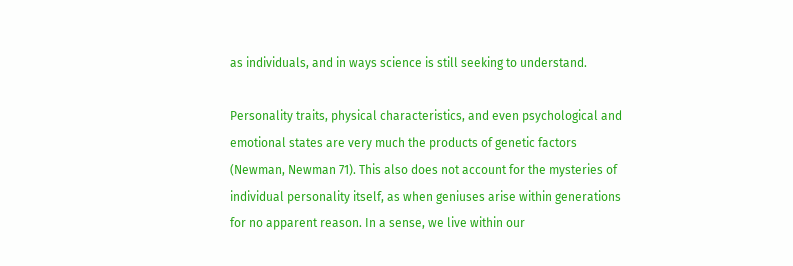as individuals, and in ways science is still seeking to understand.

Personality traits, physical characteristics, and even psychological and emotional states are very much the products of genetic factors (Newman, Newman 71). This also does not account for the mysteries of individual personality itself, as when geniuses arise within generations for no apparent reason. In a sense, we live within our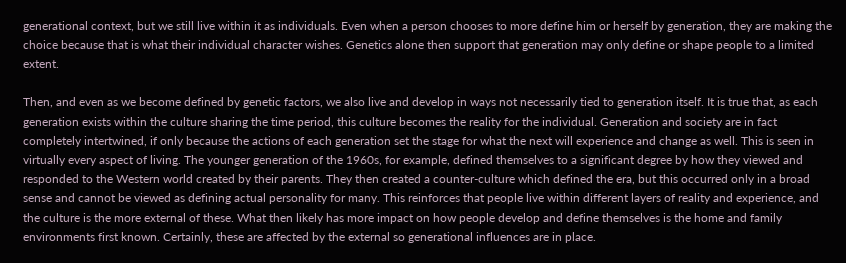generational context, but we still live within it as individuals. Even when a person chooses to more define him or herself by generation, they are making the choice because that is what their individual character wishes. Genetics alone then support that generation may only define or shape people to a limited extent.

Then, and even as we become defined by genetic factors, we also live and develop in ways not necessarily tied to generation itself. It is true that, as each generation exists within the culture sharing the time period, this culture becomes the reality for the individual. Generation and society are in fact completely intertwined, if only because the actions of each generation set the stage for what the next will experience and change as well. This is seen in virtually every aspect of living. The younger generation of the 1960s, for example, defined themselves to a significant degree by how they viewed and responded to the Western world created by their parents. They then created a counter-culture which defined the era, but this occurred only in a broad sense and cannot be viewed as defining actual personality for many. This reinforces that people live within different layers of reality and experience, and the culture is the more external of these. What then likely has more impact on how people develop and define themselves is the home and family environments first known. Certainly, these are affected by the external so generational influences are in place.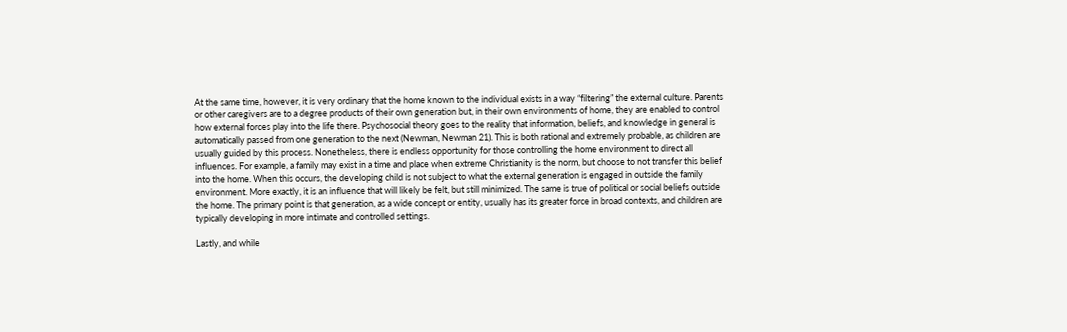At the same time, however, it is very ordinary that the home known to the individual exists in a way “filtering” the external culture. Parents or other caregivers are to a degree products of their own generation but, in their own environments of home, they are enabled to control how external forces play into the life there. Psychosocial theory goes to the reality that information, beliefs, and knowledge in general is automatically passed from one generation to the next (Newman, Newman 21). This is both rational and extremely probable, as children are usually guided by this process. Nonetheless, there is endless opportunity for those controlling the home environment to direct all influences. For example, a family may exist in a time and place when extreme Christianity is the norm, but choose to not transfer this belief into the home. When this occurs, the developing child is not subject to what the external generation is engaged in outside the family environment. More exactly, it is an influence that will likely be felt, but still minimized. The same is true of political or social beliefs outside the home. The primary point is that generation, as a wide concept or entity, usually has its greater force in broad contexts, and children are typically developing in more intimate and controlled settings.

Lastly, and while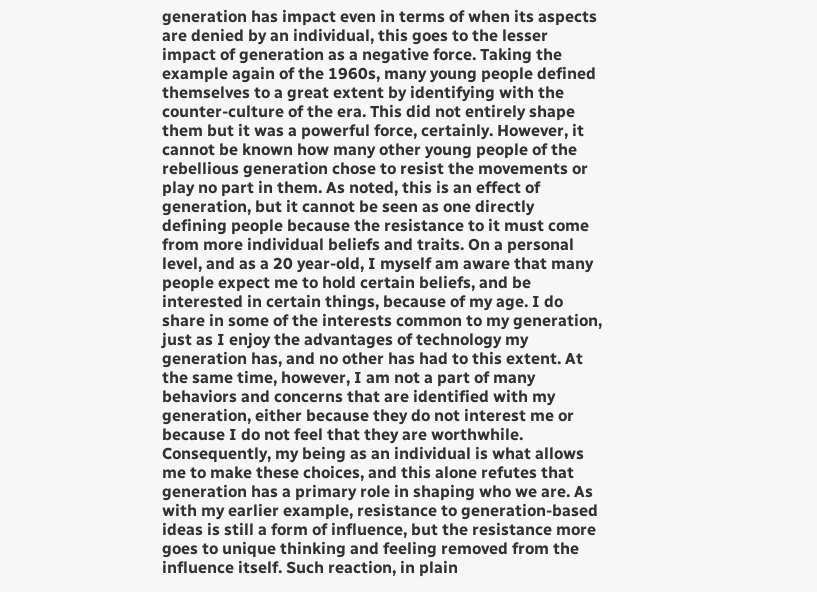generation has impact even in terms of when its aspects are denied by an individual, this goes to the lesser impact of generation as a negative force. Taking the example again of the 1960s, many young people defined themselves to a great extent by identifying with the counter-culture of the era. This did not entirely shape them but it was a powerful force, certainly. However, it cannot be known how many other young people of the rebellious generation chose to resist the movements or play no part in them. As noted, this is an effect of generation, but it cannot be seen as one directly defining people because the resistance to it must come from more individual beliefs and traits. On a personal level, and as a 20 year-old, I myself am aware that many people expect me to hold certain beliefs, and be interested in certain things, because of my age. I do share in some of the interests common to my generation, just as I enjoy the advantages of technology my generation has, and no other has had to this extent. At the same time, however, I am not a part of many behaviors and concerns that are identified with my generation, either because they do not interest me or because I do not feel that they are worthwhile. Consequently, my being as an individual is what allows me to make these choices, and this alone refutes that generation has a primary role in shaping who we are. As with my earlier example, resistance to generation-based ideas is still a form of influence, but the resistance more goes to unique thinking and feeling removed from the influence itself. Such reaction, in plain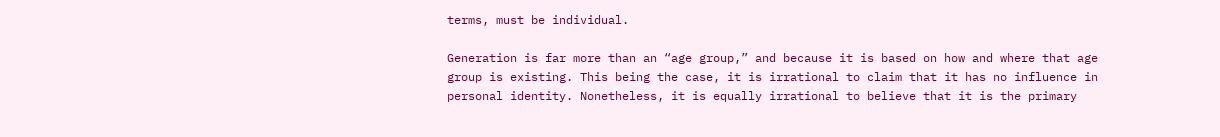terms, must be individual.

Generation is far more than an “age group,” and because it is based on how and where that age group is existing. This being the case, it is irrational to claim that it has no influence in personal identity. Nonetheless, it is equally irrational to believe that it is the primary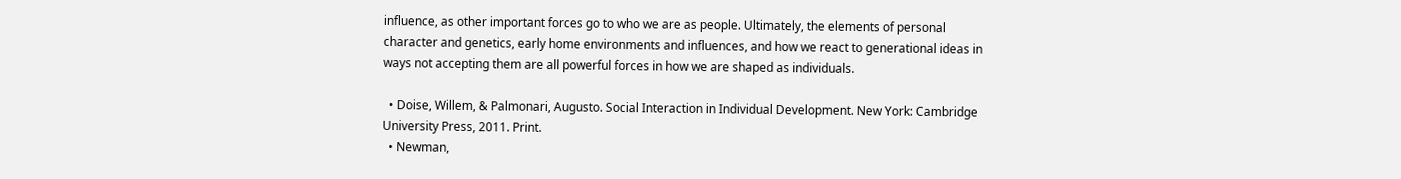influence, as other important forces go to who we are as people. Ultimately, the elements of personal character and genetics, early home environments and influences, and how we react to generational ideas in ways not accepting them are all powerful forces in how we are shaped as individuals.

  • Doise, Willem, & Palmonari, Augusto. Social Interaction in Individual Development. New York: Cambridge University Press, 2011. Print.
  • Newman,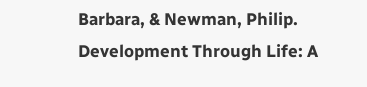Barbara, & Newman, Philip. Development Through Life: A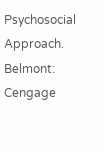Psychosocial Approach. Belmont: Cengage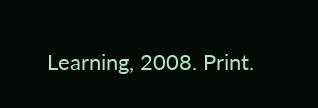Learning, 2008. Print.